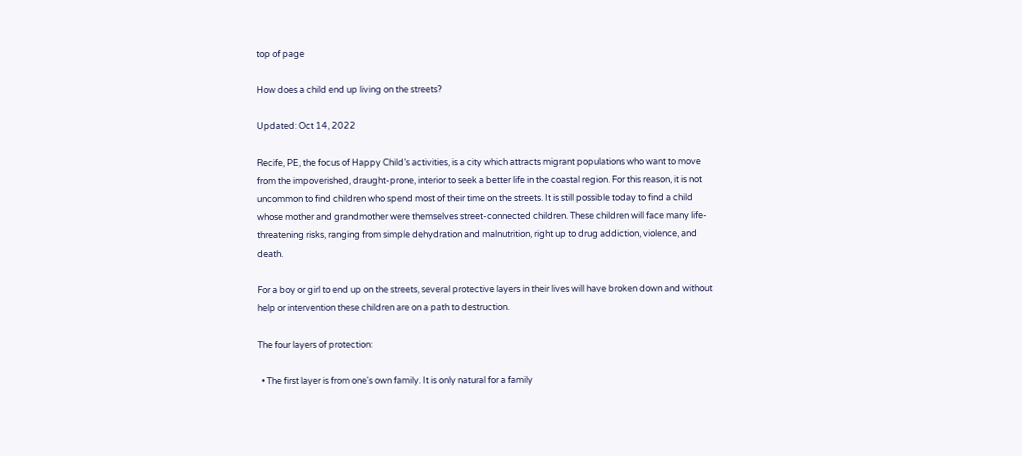top of page

How does a child end up living on the streets?

Updated: Oct 14, 2022

Recife, PE, the focus of Happy Child’s activities, is a city which attracts migrant populations who want to move from the impoverished, draught-prone, interior to seek a better life in the coastal region. For this reason, it is not uncommon to find children who spend most of their time on the streets. It is still possible today to find a child whose mother and grandmother were themselves street-connected children. These children will face many life-threatening risks, ranging from simple dehydration and malnutrition, right up to drug addiction, violence, and death.

For a boy or girl to end up on the streets, several protective layers in their lives will have broken down and without help or intervention these children are on a path to destruction.

The four layers of protection:

  • The first layer is from one's own family. It is only natural for a family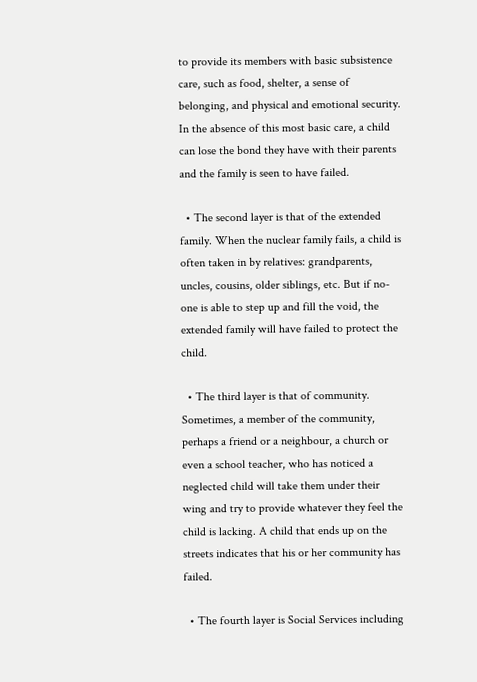to provide its members with basic subsistence care, such as food, shelter, a sense of belonging, and physical and emotional security. In the absence of this most basic care, a child can lose the bond they have with their parents and the family is seen to have failed.

  • The second layer is that of the extended family. When the nuclear family fails, a child is often taken in by relatives: grandparents, uncles, cousins, older siblings, etc. But if no-one is able to step up and fill the void, the extended family will have failed to protect the child.

  • The third layer is that of community. Sometimes, a member of the community, perhaps a friend or a neighbour, a church or even a school teacher, who has noticed a neglected child will take them under their wing and try to provide whatever they feel the child is lacking. A child that ends up on the streets indicates that his or her community has failed.

  • The fourth layer is Social Services including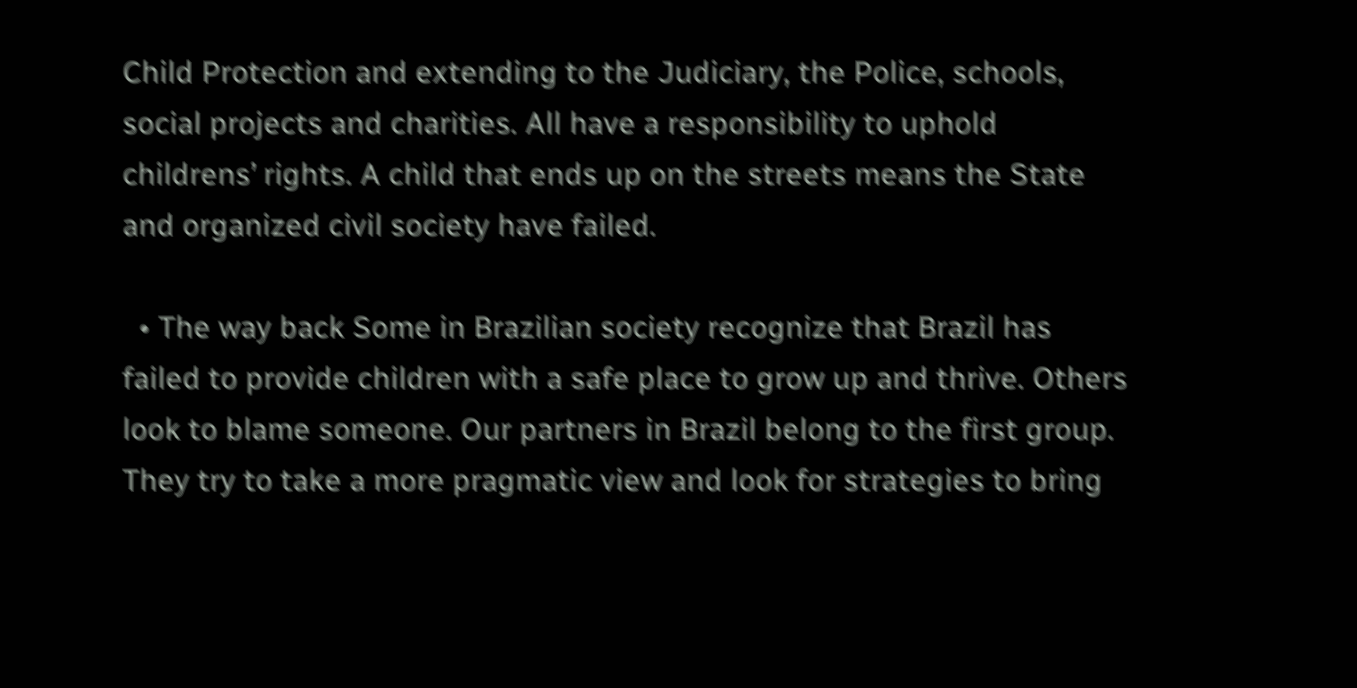Child Protection and extending to the Judiciary, the Police, schools, social projects and charities. All have a responsibility to uphold childrens’ rights. A child that ends up on the streets means the State and organized civil society have failed.

  • The way back Some in Brazilian society recognize that Brazil has failed to provide children with a safe place to grow up and thrive. Others look to blame someone. Our partners in Brazil belong to the first group. They try to take a more pragmatic view and look for strategies to bring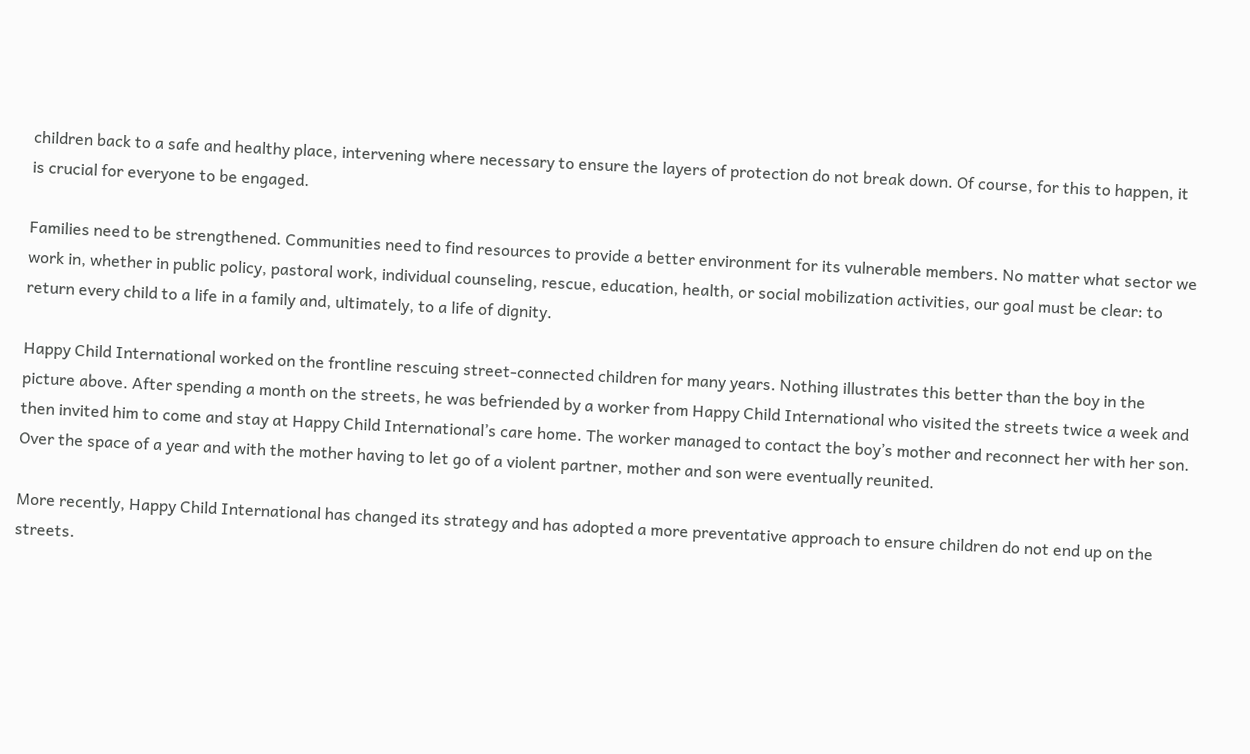children back to a safe and healthy place, intervening where necessary to ensure the layers of protection do not break down. Of course, for this to happen, it is crucial for everyone to be engaged.

Families need to be strengthened. Communities need to find resources to provide a better environment for its vulnerable members. No matter what sector we work in, whether in public policy, pastoral work, individual counseling, rescue, education, health, or social mobilization activities, our goal must be clear: to return every child to a life in a family and, ultimately, to a life of dignity.

Happy Child International worked on the frontline rescuing street-connected children for many years. Nothing illustrates this better than the boy in the picture above. After spending a month on the streets, he was befriended by a worker from Happy Child International who visited the streets twice a week and then invited him to come and stay at Happy Child International’s care home. The worker managed to contact the boy’s mother and reconnect her with her son. Over the space of a year and with the mother having to let go of a violent partner, mother and son were eventually reunited.

More recently, Happy Child International has changed its strategy and has adopted a more preventative approach to ensure children do not end up on the streets.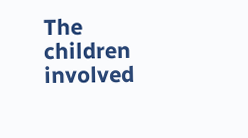The children involved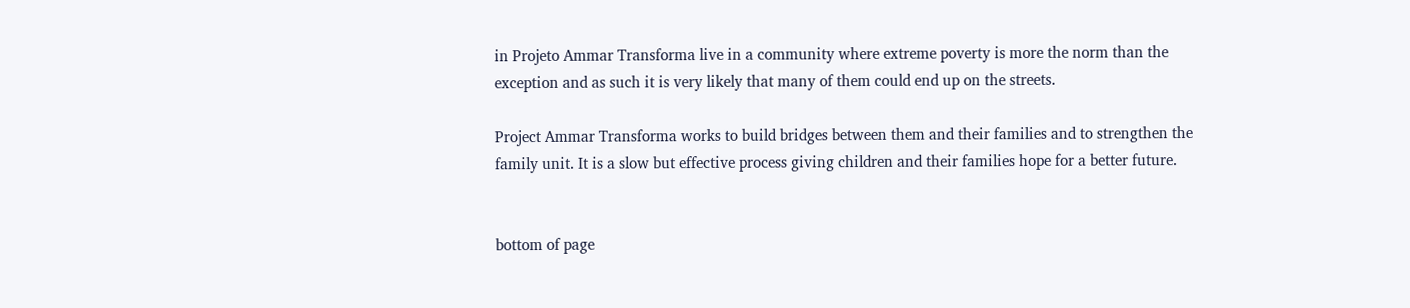in Projeto Ammar Transforma live in a community where extreme poverty is more the norm than the exception and as such it is very likely that many of them could end up on the streets.

Project Ammar Transforma works to build bridges between them and their families and to strengthen the family unit. It is a slow but effective process giving children and their families hope for a better future.


bottom of page